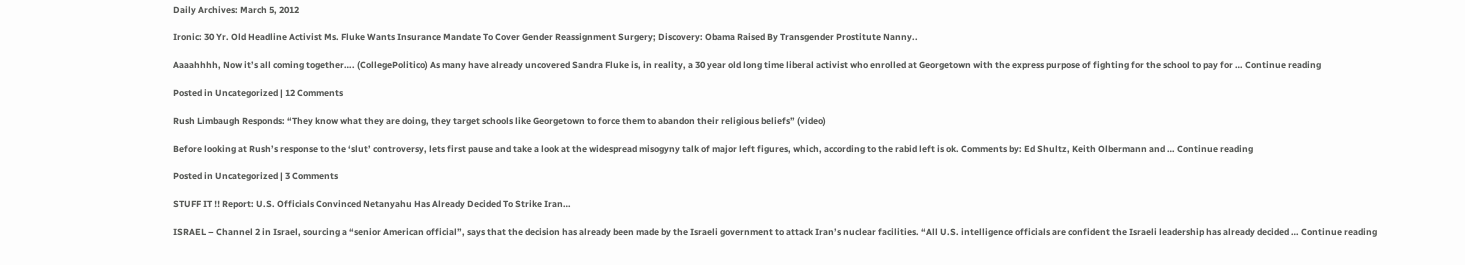Daily Archives: March 5, 2012

Ironic: 30 Yr. Old Headline Activist Ms. Fluke Wants Insurance Mandate To Cover Gender Reassignment Surgery; Discovery: Obama Raised By Transgender Prostitute Nanny..

Aaaahhhh, Now it’s all coming together…. (CollegePolitico) As many have already uncovered Sandra Fluke is, in reality, a 30 year old long time liberal activist who enrolled at Georgetown with the express purpose of fighting for the school to pay for … Continue reading

Posted in Uncategorized | 12 Comments

Rush Limbaugh Responds: “They know what they are doing, they target schools like Georgetown to force them to abandon their religious beliefs” (video)

Before looking at Rush’s response to the ‘slut’ controversy, lets first pause and take a look at the widespread misogyny talk of major left figures, which, according to the rabid left is ok. Comments by: Ed Shultz, Keith Olbermann and … Continue reading

Posted in Uncategorized | 3 Comments

STUFF IT !! Report: U.S. Officials Convinced Netanyahu Has Already Decided To Strike Iran…

ISRAEL – Channel 2 in Israel, sourcing a “senior American official”, says that the decision has already been made by the Israeli government to attack Iran’s nuclear facilities. “All U.S. intelligence officials are confident the Israeli leadership has already decided … Continue reading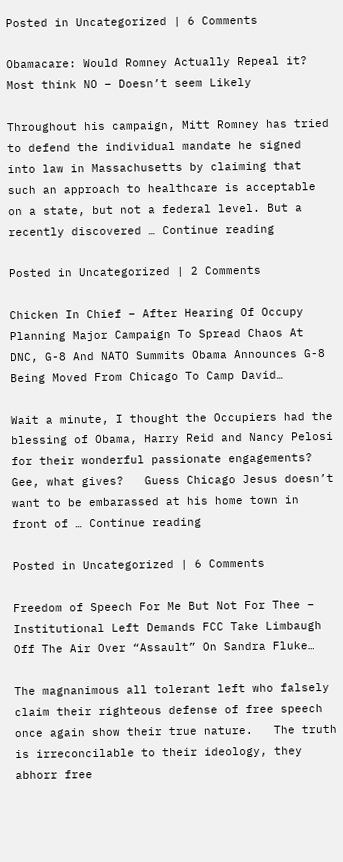Posted in Uncategorized | 6 Comments

Obamacare: Would Romney Actually Repeal it? Most think NO – Doesn’t seem Likely

Throughout his campaign, Mitt Romney has tried to defend the individual mandate he signed into law in Massachusetts by claiming that such an approach to healthcare is acceptable on a state, but not a federal level. But a recently discovered … Continue reading

Posted in Uncategorized | 2 Comments

Chicken In Chief – After Hearing Of Occupy Planning Major Campaign To Spread Chaos At DNC, G-8 And NATO Summits Obama Announces G-8 Being Moved From Chicago To Camp David…

Wait a minute, I thought the Occupiers had the blessing of Obama, Harry Reid and Nancy Pelosi for their wonderful passionate engagements?    Gee, what gives?   Guess Chicago Jesus doesn’t want to be embarassed at his home town in front of … Continue reading

Posted in Uncategorized | 6 Comments

Freedom of Speech For Me But Not For Thee – Institutional Left Demands FCC Take Limbaugh Off The Air Over “Assault” On Sandra Fluke…

The magnanimous all tolerant left who falsely claim their righteous defense of free speech once again show their true nature.   The truth is irreconcilable to their ideology, they abhorr free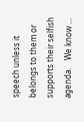speech unless it belongs to them or supports their selfish agenda.    We know …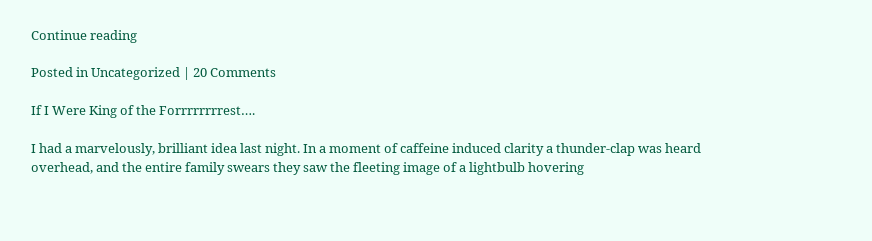Continue reading

Posted in Uncategorized | 20 Comments

If I Were King of the Forrrrrrrrest….

I had a marvelously, brilliant idea last night. In a moment of caffeine induced clarity a thunder-clap was heard overhead, and the entire family swears they saw the fleeting image of a lightbulb hovering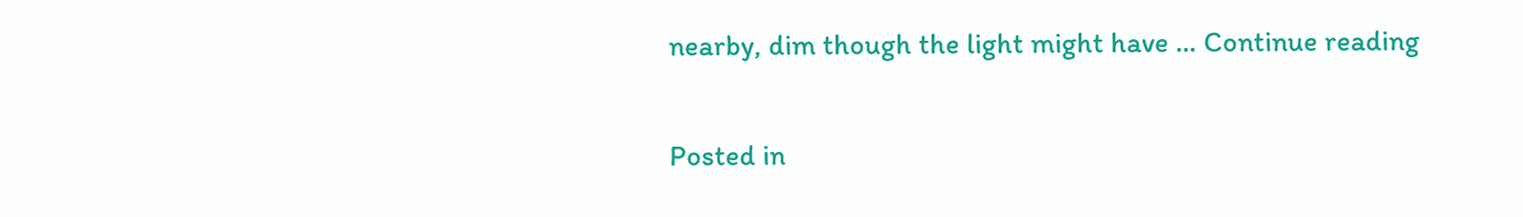nearby, dim though the light might have … Continue reading

Posted in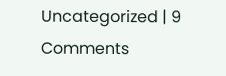Uncategorized | 9 Comments